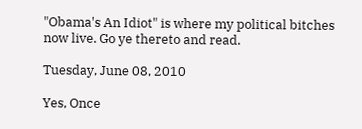"Obama's An Idiot" is where my political bitches now live. Go ye thereto and read.

Tuesday, June 08, 2010

Yes, Once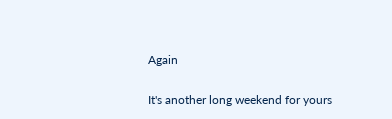Again

It's another long weekend for yours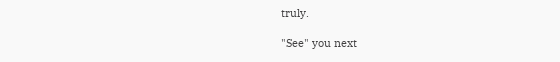truly.

"See" you next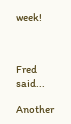week!



Fred said...

Another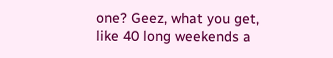one? Geez, what you get, like 40 long weekends a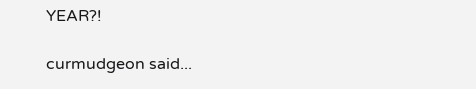YEAR?!

curmudgeon said...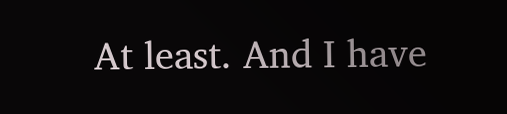At least. And I have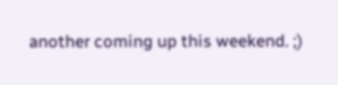another coming up this weekend. ;)